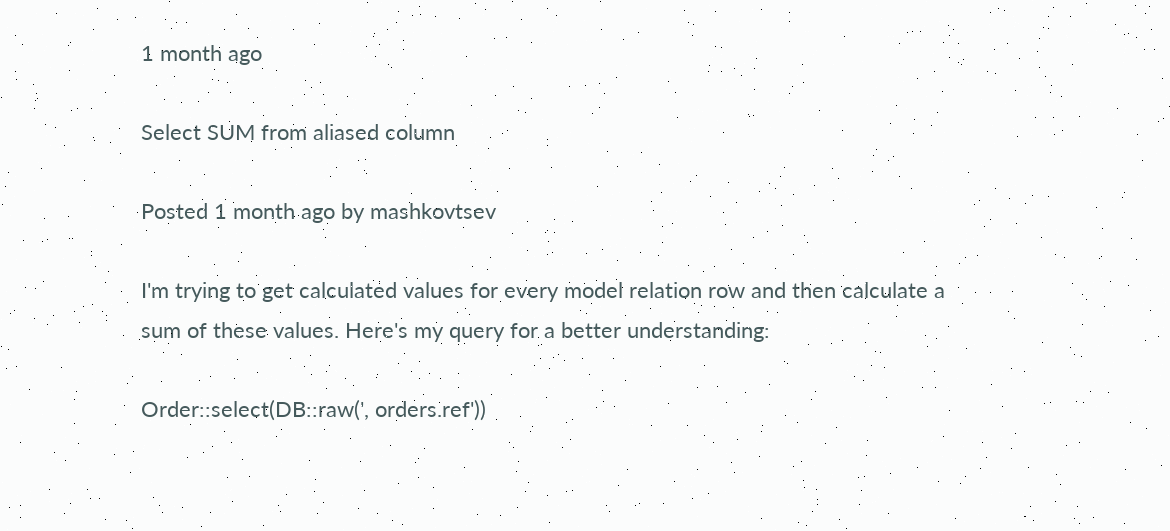1 month ago

Select SUM from aliased column

Posted 1 month ago by mashkovtsev

I'm trying to get calculated values for every model relation row and then calculate a sum of these values. Here's my query for a better understanding:

Order::select(DB::raw(', orders.ref'))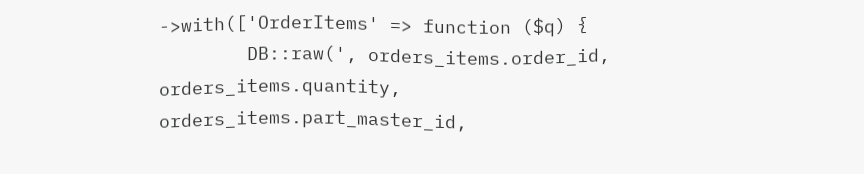->with(['OrderItems' => function ($q) {
        DB::raw(', orders_items.order_id, orders_items.quantity, orders_items.part_master_id,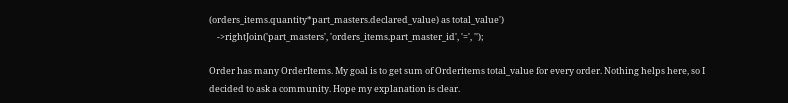(orders_items.quantity*part_masters.declared_value) as total_value')
    ->rightJoin('part_masters', 'orders_items.part_master_id', '=', '');

Order has many OrderItems. My goal is to get sum of Orderitems total_value for every order. Nothing helps here, so I decided to ask a community. Hope my explanation is clear.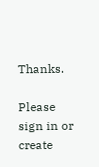Thanks.

Please sign in or create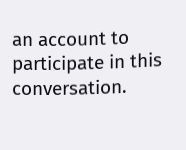an account to participate in this conversation.